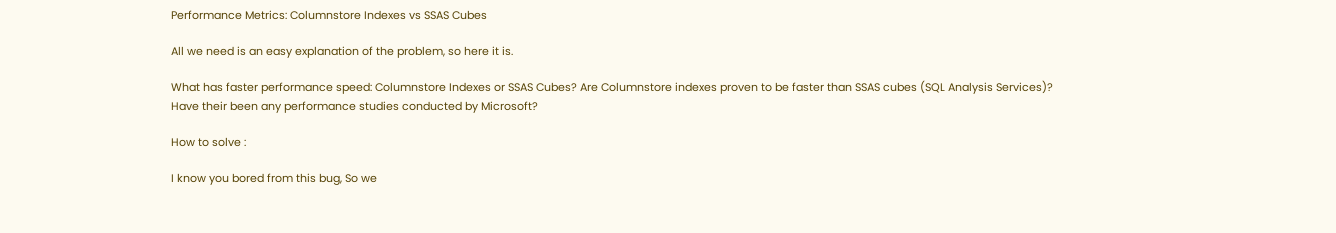Performance Metrics: Columnstore Indexes vs SSAS Cubes

All we need is an easy explanation of the problem, so here it is.

What has faster performance speed: Columnstore Indexes or SSAS Cubes? Are Columnstore indexes proven to be faster than SSAS cubes (SQL Analysis Services)? Have their been any performance studies conducted by Microsoft?

How to solve :

I know you bored from this bug, So we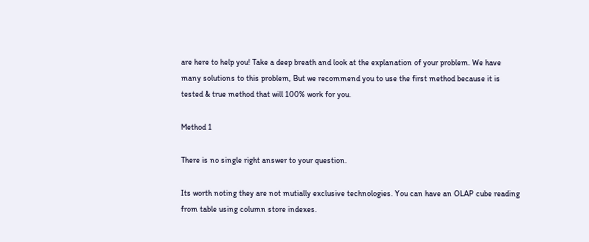are here to help you! Take a deep breath and look at the explanation of your problem. We have many solutions to this problem, But we recommend you to use the first method because it is tested & true method that will 100% work for you.

Method 1

There is no single right answer to your question.

Its worth noting they are not mutially exclusive technologies. You can have an OLAP cube reading from table using column store indexes.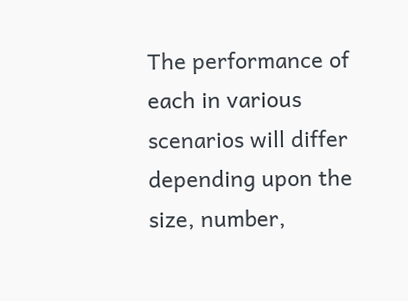The performance of each in various scenarios will differ depending upon the size, number,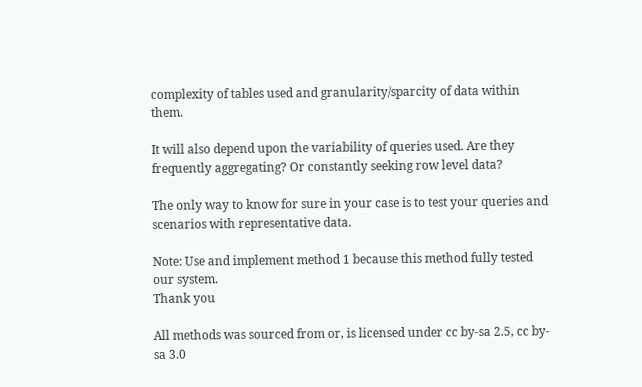complexity of tables used and granularity/sparcity of data within them.

It will also depend upon the variability of queries used. Are they frequently aggregating? Or constantly seeking row level data?

The only way to know for sure in your case is to test your queries and scenarios with representative data.

Note: Use and implement method 1 because this method fully tested our system.
Thank you

All methods was sourced from or, is licensed under cc by-sa 2.5, cc by-sa 3.0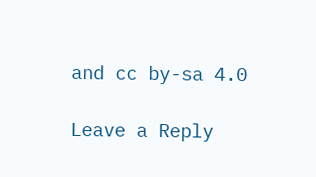and cc by-sa 4.0

Leave a Reply